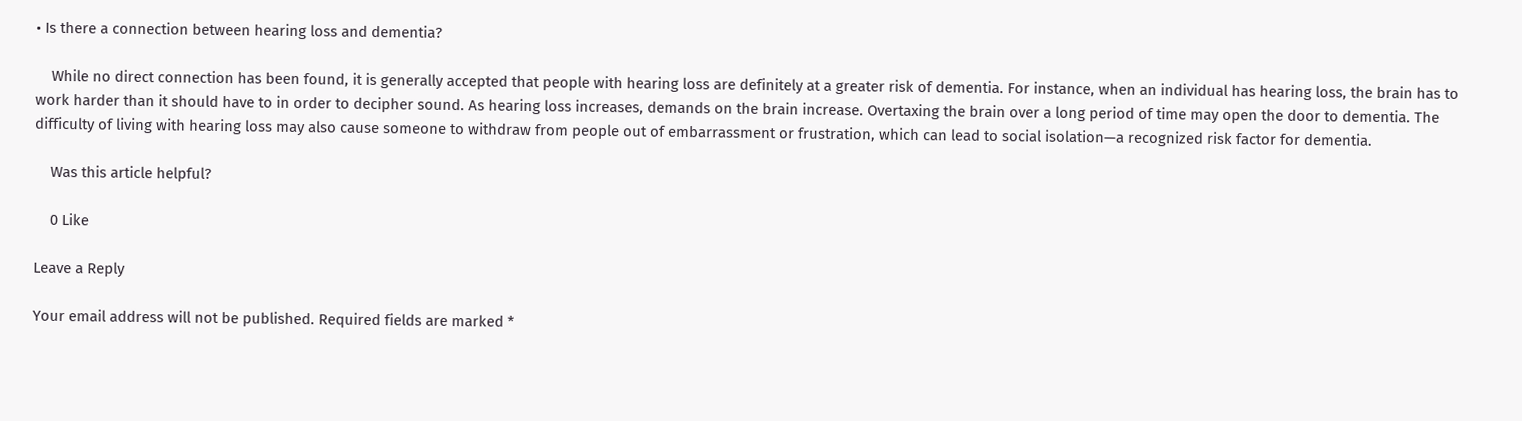• Is there a connection between hearing loss and dementia?

    While no direct connection has been found, it is generally accepted that people with hearing loss are definitely at a greater risk of dementia. For instance, when an individual has hearing loss, the brain has to work harder than it should have to in order to decipher sound. As hearing loss increases, demands on the brain increase. Overtaxing the brain over a long period of time may open the door to dementia. The difficulty of living with hearing loss may also cause someone to withdraw from people out of embarrassment or frustration, which can lead to social isolation—a recognized risk factor for dementia.

    Was this article helpful?

    0 Like

Leave a Reply

Your email address will not be published. Required fields are marked *